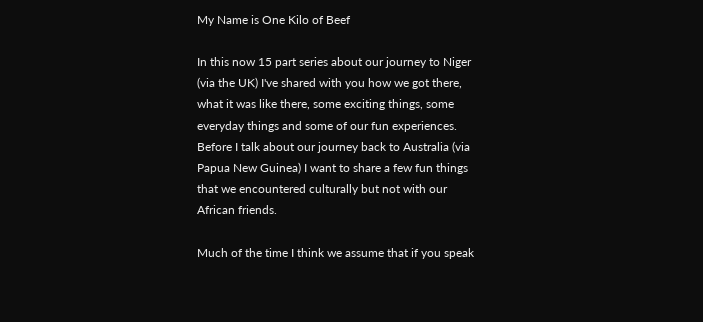My Name is One Kilo of Beef

In this now 15 part series about our journey to Niger (via the UK) I've shared with you how we got there, what it was like there, some exciting things, some everyday things and some of our fun experiences. Before I talk about our journey back to Australia (via Papua New Guinea) I want to share a few fun things that we encountered culturally but not with our African friends.

Much of the time I think we assume that if you speak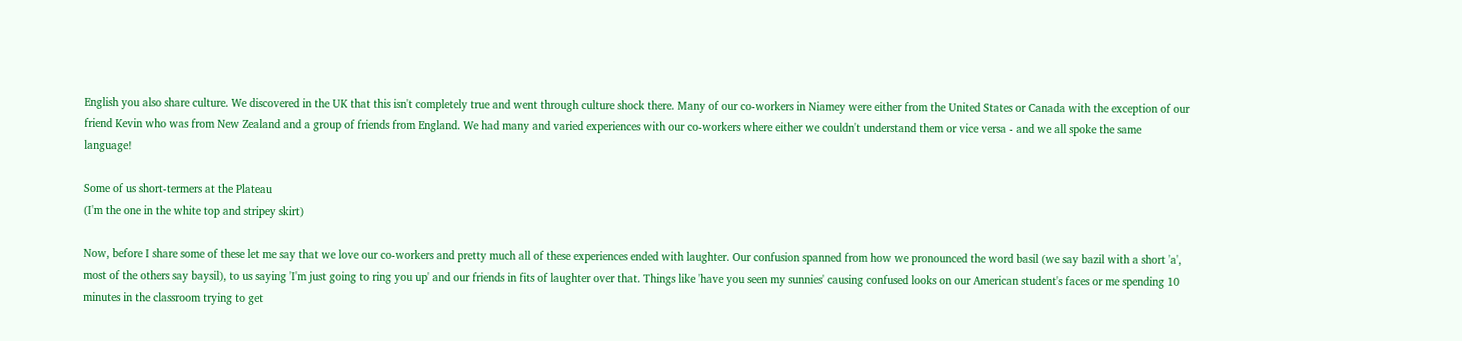English you also share culture. We discovered in the UK that this isn't completely true and went through culture shock there. Many of our co-workers in Niamey were either from the United States or Canada with the exception of our friend Kevin who was from New Zealand and a group of friends from England. We had many and varied experiences with our co-workers where either we couldn't understand them or vice versa - and we all spoke the same language!

Some of us short-termers at the Plateau
(I'm the one in the white top and stripey skirt)

Now, before I share some of these let me say that we love our co-workers and pretty much all of these experiences ended with laughter. Our confusion spanned from how we pronounced the word basil (we say bazil with a short 'a', most of the others say baysil), to us saying 'I'm just going to ring you up' and our friends in fits of laughter over that. Things like 'have you seen my sunnies' causing confused looks on our American student's faces or me spending 10 minutes in the classroom trying to get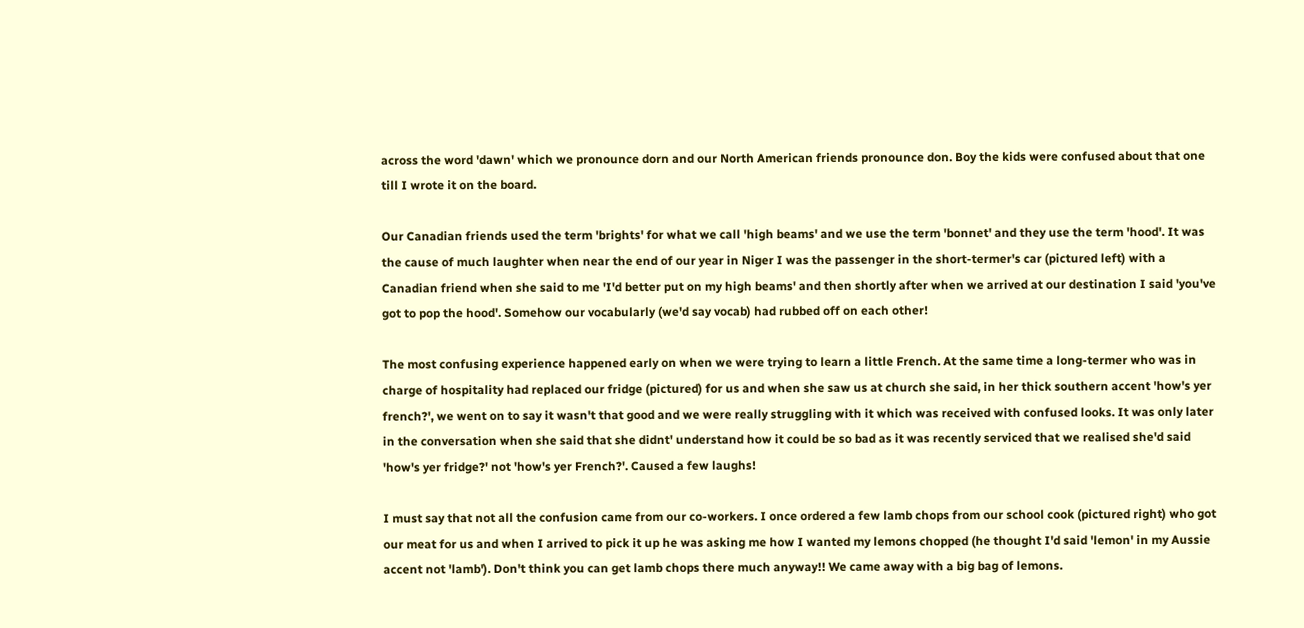across the word 'dawn' which we pronounce dorn and our North American friends pronounce don. Boy the kids were confused about that one till I wrote it on the board.

Our Canadian friends used the term 'brights' for what we call 'high beams' and we use the term 'bonnet' and they use the term 'hood'. It was the cause of much laughter when near the end of our year in Niger I was the passenger in the short-termer's car (pictured left) with a Canadian friend when she said to me 'I'd better put on my high beams' and then shortly after when we arrived at our destination I said 'you've got to pop the hood'. Somehow our vocabularly (we'd say vocab) had rubbed off on each other!

The most confusing experience happened early on when we were trying to learn a little French. At the same time a long-termer who was in charge of hospitality had replaced our fridge (pictured) for us and when she saw us at church she said, in her thick southern accent 'how's yer french?', we went on to say it wasn't that good and we were really struggling with it which was received with confused looks. It was only later in the conversation when she said that she didnt' understand how it could be so bad as it was recently serviced that we realised she'd said 'how's yer fridge?' not 'how's yer French?'. Caused a few laughs!

I must say that not all the confusion came from our co-workers. I once ordered a few lamb chops from our school cook (pictured right) who got our meat for us and when I arrived to pick it up he was asking me how I wanted my lemons chopped (he thought I'd said 'lemon' in my Aussie accent not 'lamb'). Don't think you can get lamb chops there much anyway!! We came away with a big bag of lemons.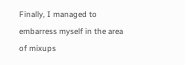Finally, I managed to embarress myself in the area of mixups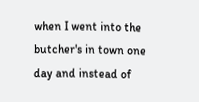when I went into the butcher's in town one day and instead of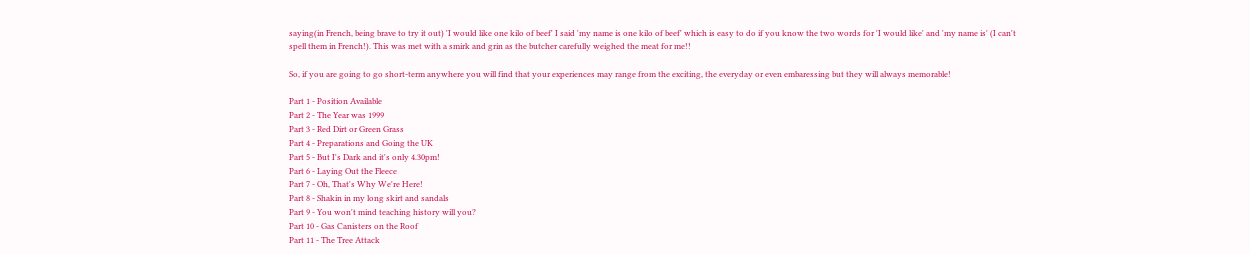saying(in French, being brave to try it out) 'I would like one kilo of beef' I said 'my name is one kilo of beef' which is easy to do if you know the two words for 'I would like' and 'my name is' (I can't spell them in French!). This was met with a smirk and grin as the butcher carefully weighed the meat for me!!

So, if you are going to go short-term anywhere you will find that your experiences may range from the exciting, the everyday or even embaressing but they will always memorable!

Part 1 - Position Available
Part 2 - The Year was 1999
Part 3 - Red Dirt or Green Grass
Part 4 - Preparations and Going the UK
Part 5 - But I's Dark and it's only 4.30pm!
Part 6 - Laying Out the Fleece
Part 7 - Oh, That's Why We're Here!
Part 8 - Shakin in my long skirt and sandals
Part 9 - You won't mind teaching history will you?
Part 10 - Gas Canisters on the Roof
Part 11 - The Tree Attack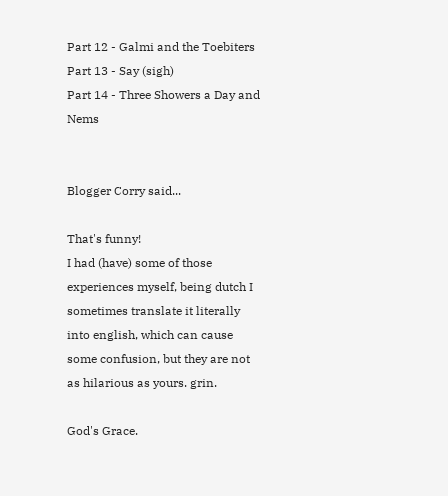Part 12 - Galmi and the Toebiters
Part 13 - Say (sigh)
Part 14 - Three Showers a Day and Nems


Blogger Corry said...

That's funny!
I had (have) some of those experiences myself, being dutch I sometimes translate it literally into english, which can cause some confusion, but they are not as hilarious as yours. grin.

God's Grace.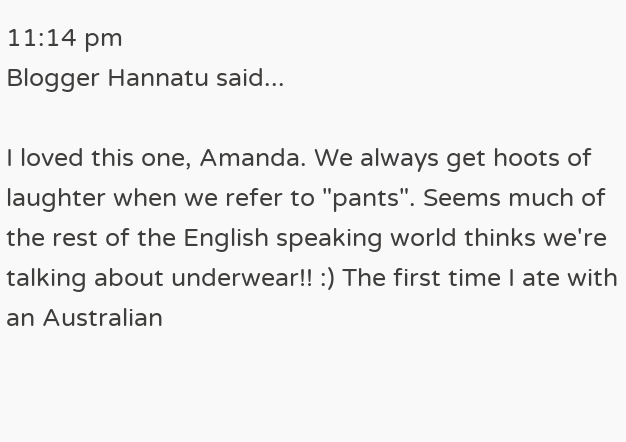11:14 pm
Blogger Hannatu said...

I loved this one, Amanda. We always get hoots of laughter when we refer to "pants". Seems much of the rest of the English speaking world thinks we're talking about underwear!! :) The first time I ate with an Australian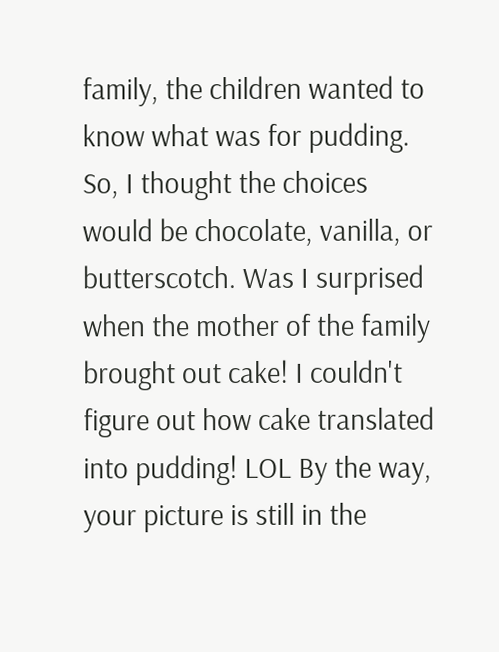family, the children wanted to know what was for pudding. So, I thought the choices would be chocolate, vanilla, or butterscotch. Was I surprised when the mother of the family brought out cake! I couldn't figure out how cake translated into pudding! LOL By the way, your picture is still in the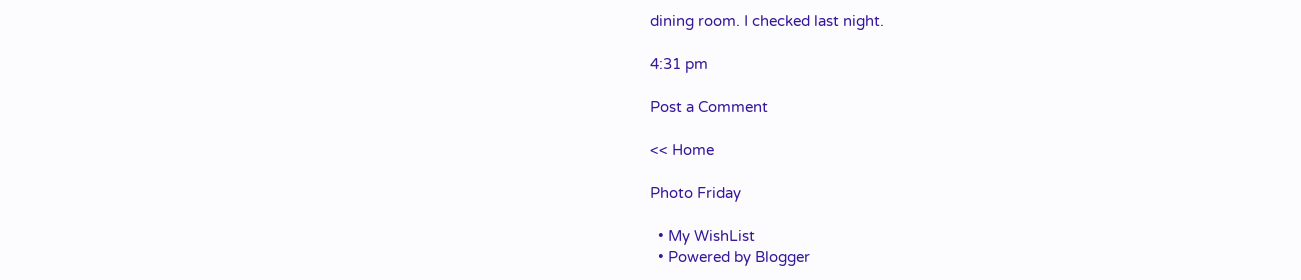dining room. I checked last night.

4:31 pm

Post a Comment

<< Home

Photo Friday

  • My WishList
  • Powered by Blogger